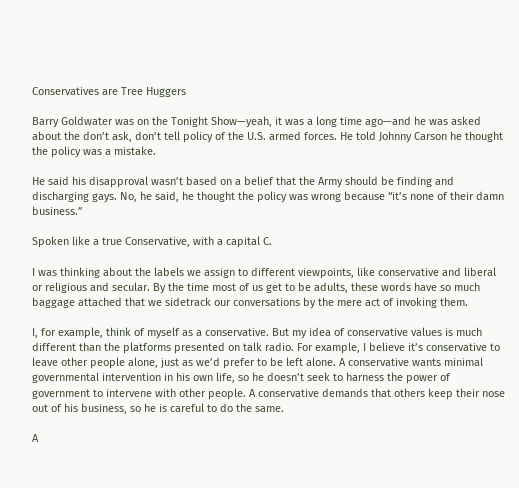Conservatives are Tree Huggers

Barry Goldwater was on the Tonight Show—yeah, it was a long time ago—and he was asked about the don’t ask, don’t tell policy of the U.S. armed forces. He told Johnny Carson he thought the policy was a mistake.

He said his disapproval wasn’t based on a belief that the Army should be finding and discharging gays. No, he said, he thought the policy was wrong because “it’s none of their damn business.”

Spoken like a true Conservative, with a capital C.

I was thinking about the labels we assign to different viewpoints, like conservative and liberal or religious and secular. By the time most of us get to be adults, these words have so much baggage attached that we sidetrack our conversations by the mere act of invoking them.

I, for example, think of myself as a conservative. But my idea of conservative values is much different than the platforms presented on talk radio. For example, I believe it’s conservative to leave other people alone, just as we’d prefer to be left alone. A conservative wants minimal governmental intervention in his own life, so he doesn’t seek to harness the power of government to intervene with other people. A conservative demands that others keep their nose out of his business, so he is careful to do the same.

A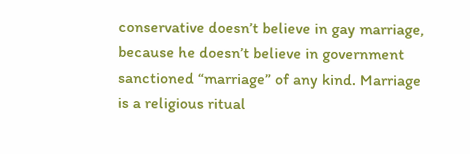conservative doesn’t believe in gay marriage, because he doesn’t believe in government sanctioned “marriage” of any kind. Marriage is a religious ritual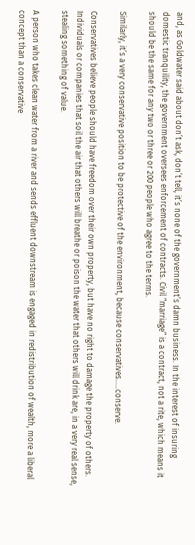and, as Goldwater said about don’t ask, don’t tell, it’s none of the government’s damn business. In the interest of insuring domestic tranquility, the government oversees enforcement of contracts. Civil “marriage” is a contract, not a rite, which means it should be the same for any two or three or 200 people who agree to the terms.

Similarly, it’s a very conservative position to be protective of the environment, because conservatives…..conserve.

Conservatives believe people should have freedom over their own property, but have no right to damage the property of others. Individuals or companies that soil the air that others will breathe or poison the water that others will drink are, in a very real sense, stealing something of value.

A person who takes clean water from a river and sends effluent downstream is engaged in redistribution of wealth, more a liberal concept than a conservative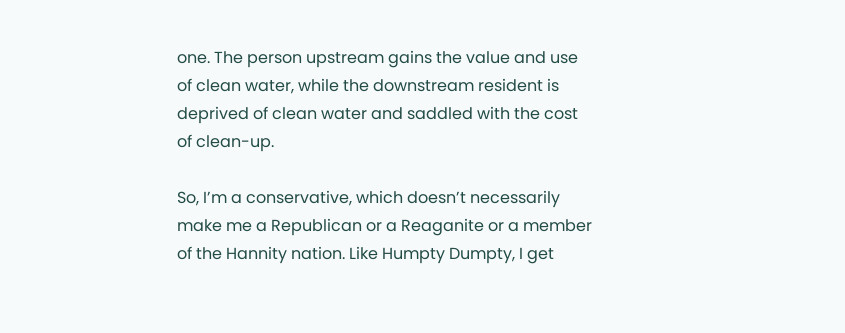one. The person upstream gains the value and use of clean water, while the downstream resident is deprived of clean water and saddled with the cost of clean-up.

So, I’m a conservative, which doesn’t necessarily make me a Republican or a Reaganite or a member of the Hannity nation. Like Humpty Dumpty, I get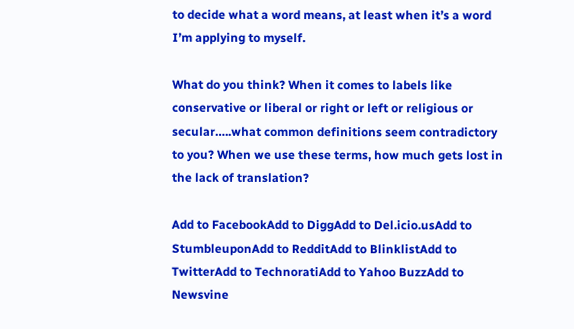to decide what a word means, at least when it’s a word I’m applying to myself.

What do you think? When it comes to labels like conservative or liberal or right or left or religious or secular…..what common definitions seem contradictory to you? When we use these terms, how much gets lost in the lack of translation?

Add to FacebookAdd to DiggAdd to Del.icio.usAdd to StumbleuponAdd to RedditAdd to BlinklistAdd to TwitterAdd to TechnoratiAdd to Yahoo BuzzAdd to Newsvine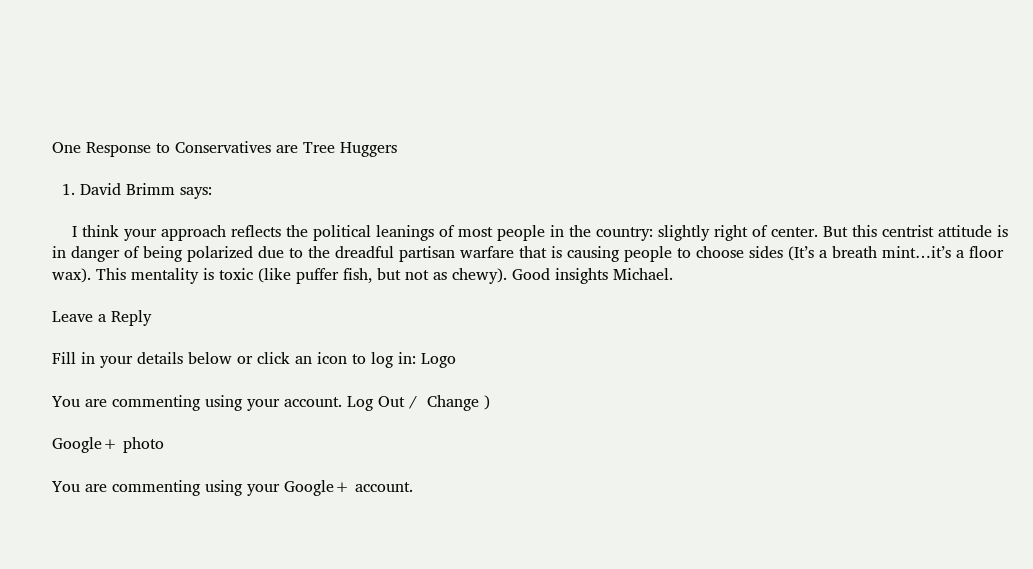One Response to Conservatives are Tree Huggers

  1. David Brimm says:

    I think your approach reflects the political leanings of most people in the country: slightly right of center. But this centrist attitude is in danger of being polarized due to the dreadful partisan warfare that is causing people to choose sides (It’s a breath mint…it’s a floor wax). This mentality is toxic (like puffer fish, but not as chewy). Good insights Michael.

Leave a Reply

Fill in your details below or click an icon to log in: Logo

You are commenting using your account. Log Out /  Change )

Google+ photo

You are commenting using your Google+ account.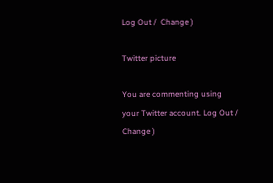Log Out /  Change )

Twitter picture

You are commenting using your Twitter account. Log Out /  Change )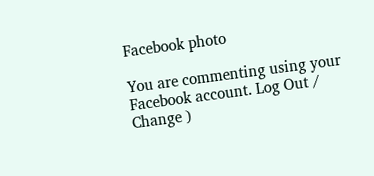Facebook photo

You are commenting using your Facebook account. Log Out /  Change )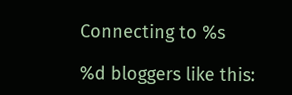Connecting to %s

%d bloggers like this: